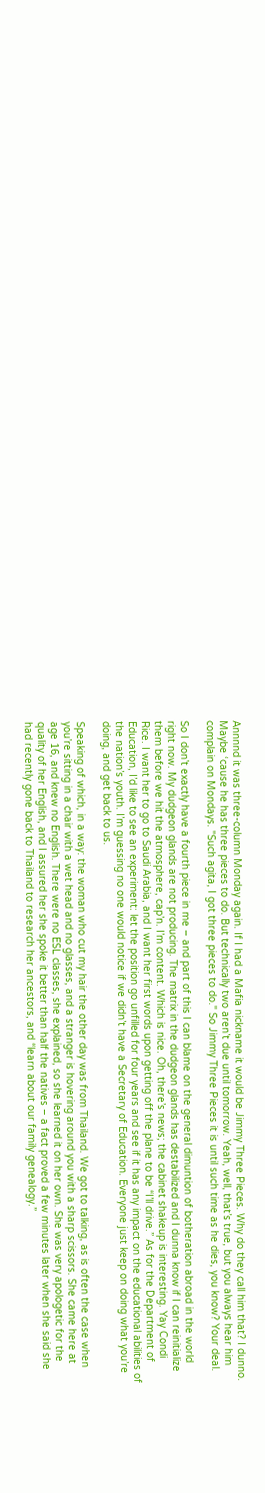Annnnd it was three-column Monday again. If I had a Mafia nickname it would be Jimmy Three Pieces. Why do they call him that? I dunno. Maybe ‘cause he has three pieces to do. But technically two aren’t due until tomorrow. Yeah, well, that’s true, but you always hear him complain on Mondays. "Such agita, I got three pieces to do." So Jimmy Three Pieces it is until such time as he dies, you know? Your deal.

So I don’t exactly have a fourth piece in me – and part of this I can blame on the general dimuntion of botheration abroad in the world right now. My dudgeon glands are not producing. The matrix in the dudgeon glands has destabilized and I dunna know if I can reinitialize them before we hit the atmosphere, cap’n. I’m content. Which is nice. Oh, there’s news; the cabinet shakeup is interesting. Yay Condi Rice. I want her to go to Saudi Arabia, and I want her first words upon getting off the plane to be “I’ll drive.” As for the Department of Education, I’d like to see an experiment: let the position go unfilled for four years and see if it has any impact on the educational abilities of the nation’s youth. I’m guessing no one would notice if we didn’t have a Secretary of Education. Everyone just keep on doing what you’re doing, and get back to us.

Speaking of which, in a way: the woman who cut my hair the other day was from Thailand. We got to talking, as is often the case when you’re sitting in a chair with a wet head and no glasses, and a stranger is hovering around you with a sharp scissors. She came here at age 16, and knew no English. There were no ESL classes, she explained, so she learned it on her own. She was very apologetic for the quality of her English, and I assured her she spoke it better than half the natives – a fact proved a few minutes later when she said she had recently gone back to Thailand to research her ancestors, and “learn about our family genealogy.”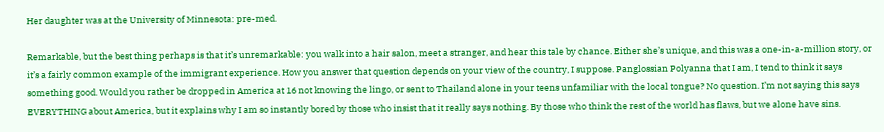Her daughter was at the University of Minnesota: pre-med.

Remarkable, but the best thing perhaps is that it’s unremarkable: you walk into a hair salon, meet a stranger, and hear this tale by chance. Either she’s unique, and this was a one-in-a-million story, or it’s a fairly common example of the immigrant experience. How you answer that question depends on your view of the country, I suppose. Panglossian Polyanna that I am, I tend to think it says something good. Would you rather be dropped in America at 16 not knowing the lingo, or sent to Thailand alone in your teens unfamiliar with the local tongue? No question. I’m not saying this says EVERYTHING about America, but it explains why I am so instantly bored by those who insist that it really says nothing. By those who think the rest of the world has flaws, but we alone have sins.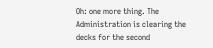Oh: one more thing. The Administration is clearing the decks for the second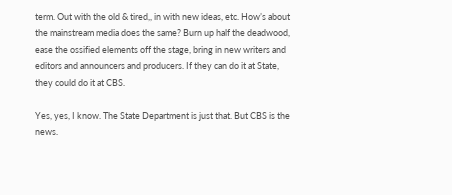term. Out with the old & tired,, in with new ideas, etc. How’s about the mainstream media does the same? Burn up half the deadwood, ease the ossified elements off the stage, bring in new writers and editors and announcers and producers. If they can do it at State, they could do it at CBS.

Yes, yes, I know. The State Department is just that. But CBS is the news.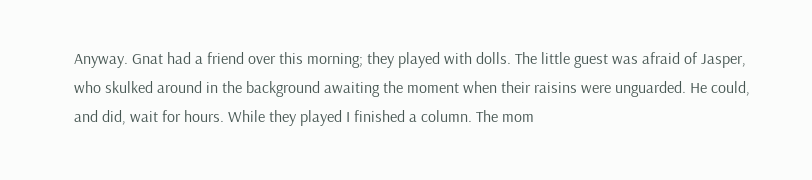Anyway. Gnat had a friend over this morning; they played with dolls. The little guest was afraid of Jasper, who skulked around in the background awaiting the moment when their raisins were unguarded. He could, and did, wait for hours. While they played I finished a column. The mom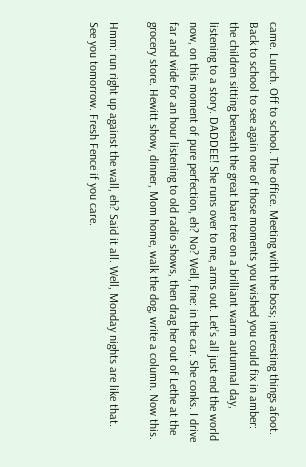came. Lunch. Off to school. The office. Meeting with the boss; interesting things afoot. Back to school to see again one of those moments you wished you could fix in amber: the children sitting beneath the great bare tree on a brilliant warm autumnal day, listening to a story. DADDEE! She runs over to me, arms out. Let’s all just end the world now, on this moment of pure perfection, eh? No? Well, fine: in the car. She conks. I drive far and wide for an hour listening to old radio shows, then drag her out of Lethe at the grocery store. Hewitt show, dinner, Mom home, walk the dog, write a column. Now this.

Hmm: run right up against the wall, eh? Said it all. Well, Monday nights are like that. See you tomorrow. Fresh Fence if you care.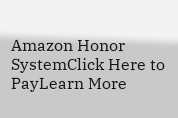Amazon Honor SystemClick Here to PayLearn More